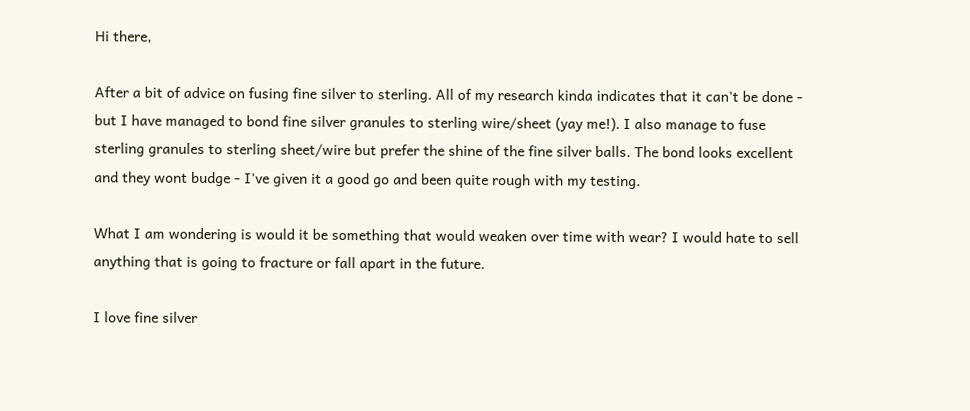Hi there,

After a bit of advice on fusing fine silver to sterling. All of my research kinda indicates that it can't be done - but I have managed to bond fine silver granules to sterling wire/sheet (yay me!). I also manage to fuse sterling granules to sterling sheet/wire but prefer the shine of the fine silver balls. The bond looks excellent and they wont budge - I've given it a good go and been quite rough with my testing.

What I am wondering is would it be something that would weaken over time with wear? I would hate to sell anything that is going to fracture or fall apart in the future.

I love fine silver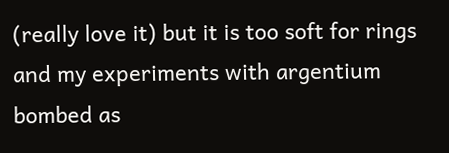(really love it) but it is too soft for rings and my experiments with argentium bombed as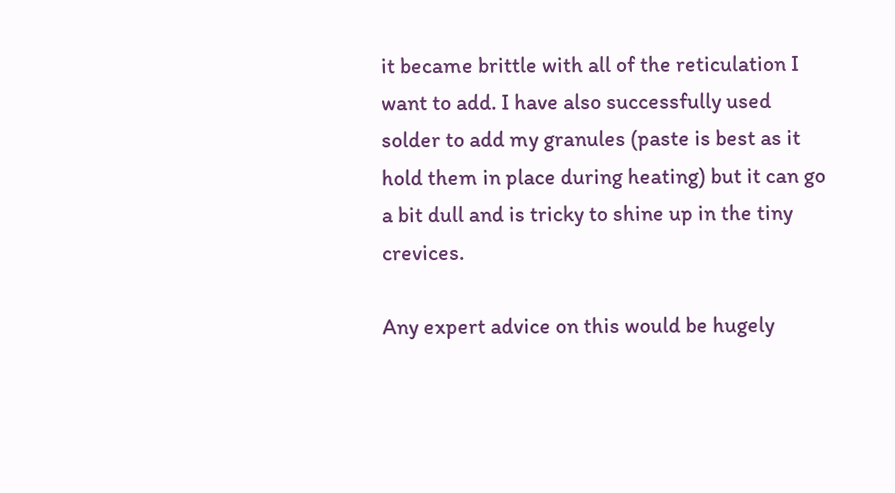it became brittle with all of the reticulation I want to add. I have also successfully used solder to add my granules (paste is best as it hold them in place during heating) but it can go a bit dull and is tricky to shine up in the tiny crevices.

Any expert advice on this would be hugely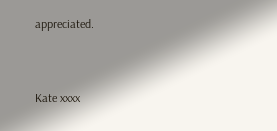appreciated.


Kate xxxx